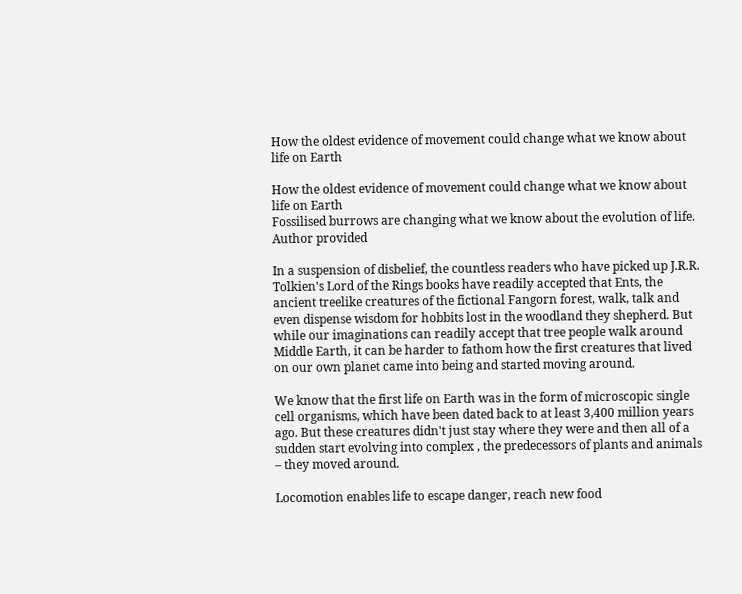How the oldest evidence of movement could change what we know about life on Earth

How the oldest evidence of movement could change what we know about life on Earth
Fossilised burrows are changing what we know about the evolution of life. Author provided

In a suspension of disbelief, the countless readers who have picked up J.R.R. Tolkien's Lord of the Rings books have readily accepted that Ents, the ancient treelike creatures of the fictional Fangorn forest, walk, talk and even dispense wisdom for hobbits lost in the woodland they shepherd. But while our imaginations can readily accept that tree people walk around Middle Earth, it can be harder to fathom how the first creatures that lived on our own planet came into being and started moving around.

We know that the first life on Earth was in the form of microscopic single cell organisms, which have been dated back to at least 3,400 million years ago. But these creatures didn't just stay where they were and then all of a sudden start evolving into complex , the predecessors of plants and animals – they moved around.

Locomotion enables life to escape danger, reach new food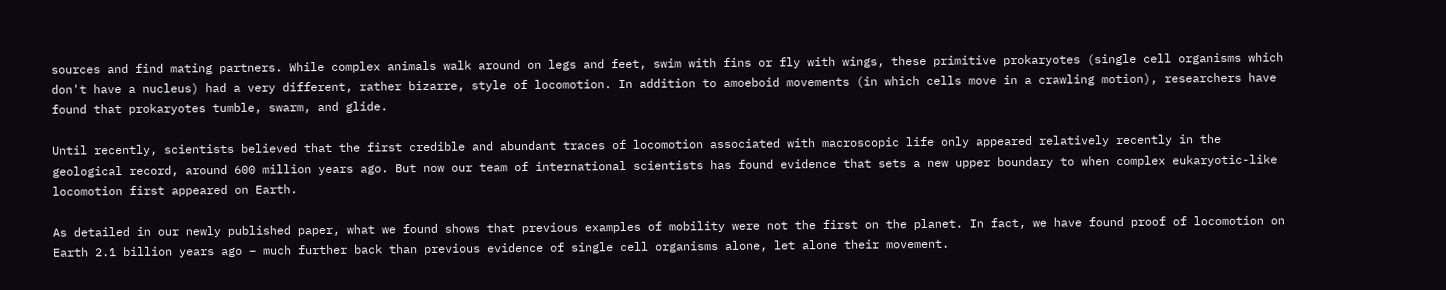sources and find mating partners. While complex animals walk around on legs and feet, swim with fins or fly with wings, these primitive prokaryotes (single cell organisms which don't have a nucleus) had a very different, rather bizarre, style of locomotion. In addition to amoeboid movements (in which cells move in a crawling motion), researchers have found that prokaryotes tumble, swarm, and glide.

Until recently, scientists believed that the first credible and abundant traces of locomotion associated with macroscopic life only appeared relatively recently in the geological record, around 600 million years ago. But now our team of international scientists has found evidence that sets a new upper boundary to when complex eukaryotic-like locomotion first appeared on Earth.

As detailed in our newly published paper, what we found shows that previous examples of mobility were not the first on the planet. In fact, we have found proof of locomotion on Earth 2.1 billion years ago – much further back than previous evidence of single cell organisms alone, let alone their movement.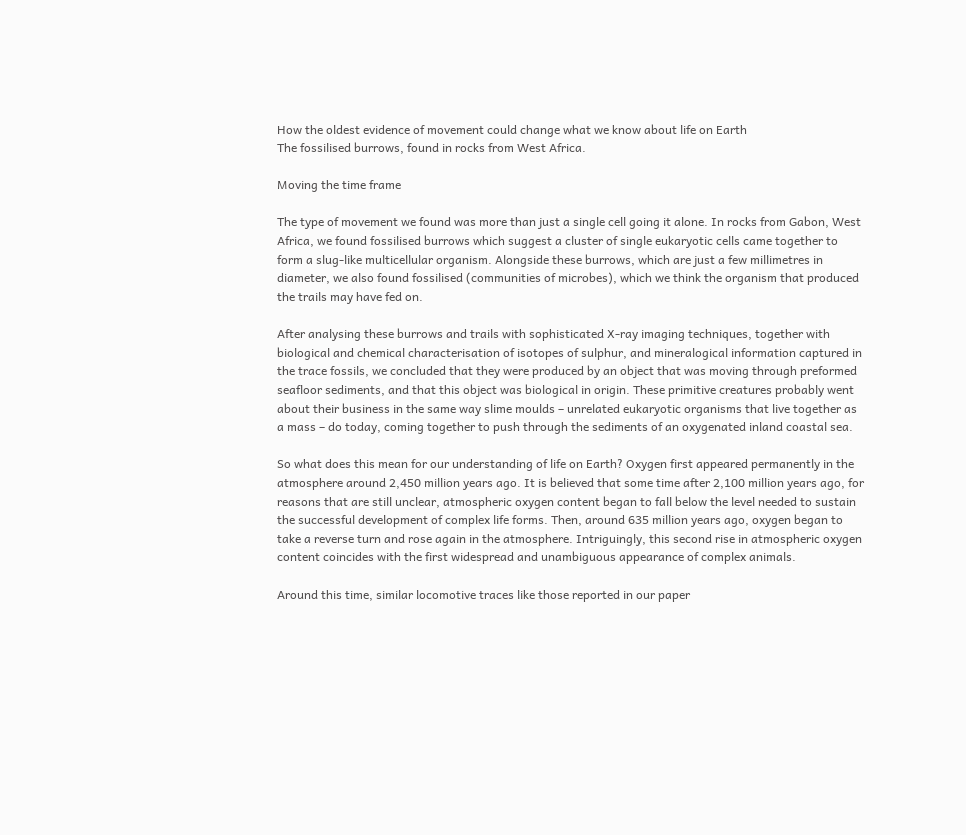How the oldest evidence of movement could change what we know about life on Earth
The fossilised burrows, found in rocks from West Africa.

Moving the time frame

The type of movement we found was more than just a single cell going it alone. In rocks from Gabon, West Africa, we found fossilised burrows which suggest a cluster of single eukaryotic cells came together to form a slug-like multicellular organism. Alongside these burrows, which are just a few millimetres in diameter, we also found fossilised (communities of microbes), which we think the organism that produced the trails may have fed on.

After analysing these burrows and trails with sophisticated X-ray imaging techniques, together with biological and chemical characterisation of isotopes of sulphur, and mineralogical information captured in the trace fossils, we concluded that they were produced by an object that was moving through preformed seafloor sediments, and that this object was biological in origin. These primitive creatures probably went about their business in the same way slime moulds – unrelated eukaryotic organisms that live together as a mass – do today, coming together to push through the sediments of an oxygenated inland coastal sea.

So what does this mean for our understanding of life on Earth? Oxygen first appeared permanently in the atmosphere around 2,450 million years ago. It is believed that some time after 2,100 million years ago, for reasons that are still unclear, atmospheric oxygen content began to fall below the level needed to sustain the successful development of complex life forms. Then, around 635 million years ago, oxygen began to take a reverse turn and rose again in the atmosphere. Intriguingly, this second rise in atmospheric oxygen content coincides with the first widespread and unambiguous appearance of complex animals.

Around this time, similar locomotive traces like those reported in our paper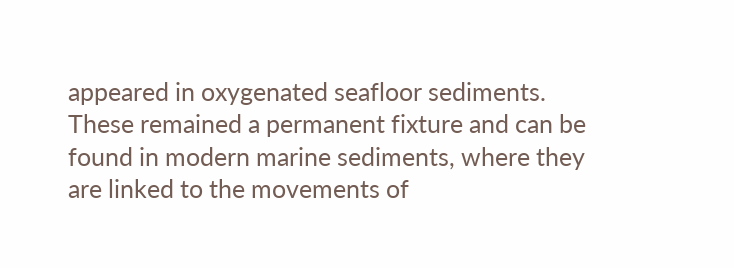appeared in oxygenated seafloor sediments. These remained a permanent fixture and can be found in modern marine sediments, where they are linked to the movements of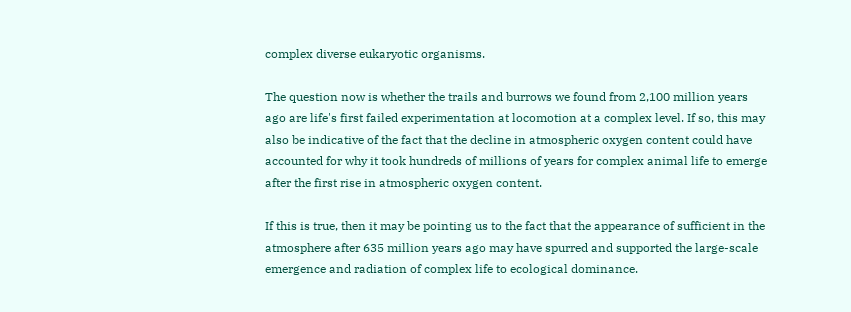complex diverse eukaryotic organisms.

The question now is whether the trails and burrows we found from 2,100 million years ago are life's first failed experimentation at locomotion at a complex level. If so, this may also be indicative of the fact that the decline in atmospheric oxygen content could have accounted for why it took hundreds of millions of years for complex animal life to emerge after the first rise in atmospheric oxygen content.

If this is true, then it may be pointing us to the fact that the appearance of sufficient in the atmosphere after 635 million years ago may have spurred and supported the large-scale emergence and radiation of complex life to ecological dominance.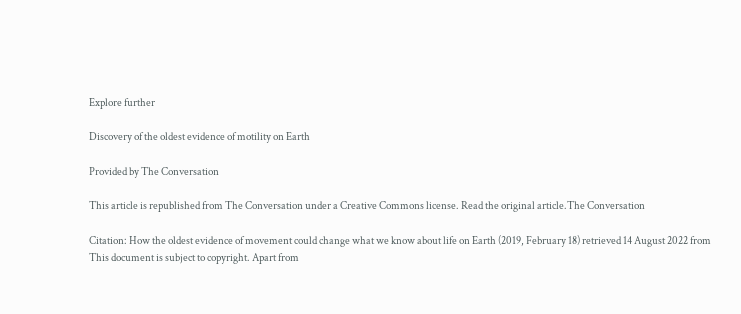Explore further

Discovery of the oldest evidence of motility on Earth

Provided by The Conversation

This article is republished from The Conversation under a Creative Commons license. Read the original article.The Conversation

Citation: How the oldest evidence of movement could change what we know about life on Earth (2019, February 18) retrieved 14 August 2022 from
This document is subject to copyright. Apart from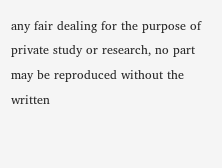any fair dealing for the purpose of private study or research, no part may be reproduced without the written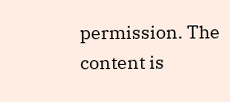permission. The content is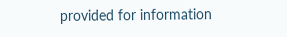provided for information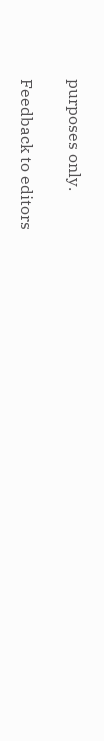purposes only.

Feedback to editors